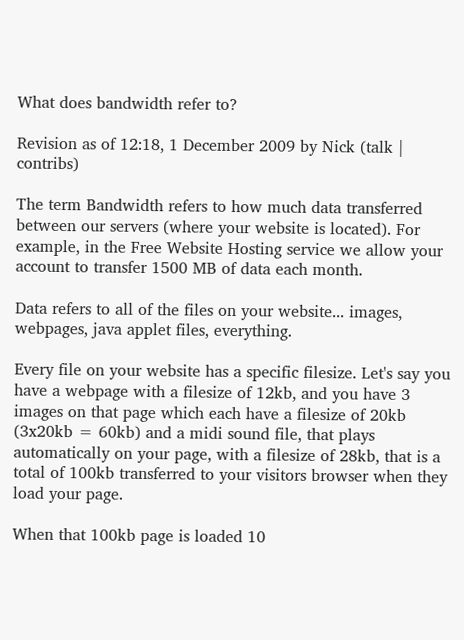What does bandwidth refer to?

Revision as of 12:18, 1 December 2009 by Nick (talk | contribs)

The term Bandwidth refers to how much data transferred between our servers (where your website is located). For example, in the Free Website Hosting service we allow your account to transfer 1500 MB of data each month.

Data refers to all of the files on your website... images, webpages, java applet files, everything.

Every file on your website has a specific filesize. Let's say you have a webpage with a filesize of 12kb, and you have 3 images on that page which each have a filesize of 20kb (3x20kb = 60kb) and a midi sound file, that plays automatically on your page, with a filesize of 28kb, that is a total of 100kb transferred to your visitors browser when they load your page.

When that 100kb page is loaded 10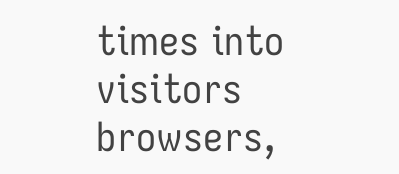times into visitors browsers,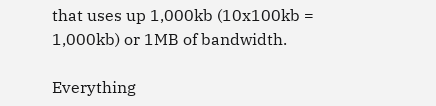that uses up 1,000kb (10x100kb = 1,000kb) or 1MB of bandwidth.

Everything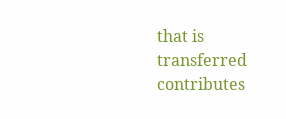that is transferred contributes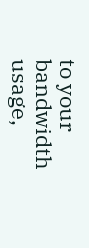to your bandwidth usage,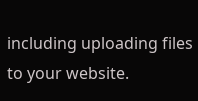including uploading files to your website.